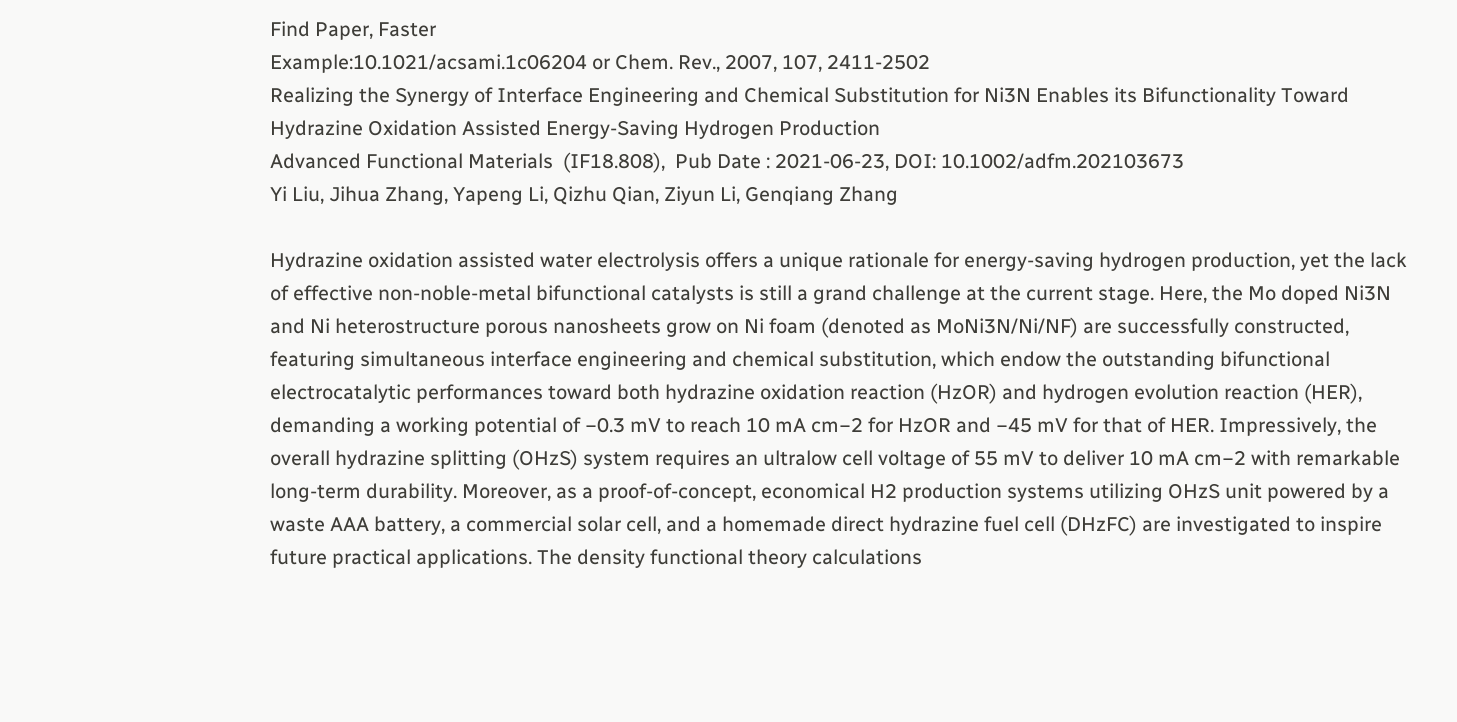Find Paper, Faster
Example:10.1021/acsami.1c06204 or Chem. Rev., 2007, 107, 2411-2502
Realizing the Synergy of Interface Engineering and Chemical Substitution for Ni3N Enables its Bifunctionality Toward Hydrazine Oxidation Assisted Energy-Saving Hydrogen Production
Advanced Functional Materials  (IF18.808),  Pub Date : 2021-06-23, DOI: 10.1002/adfm.202103673
Yi Liu, Jihua Zhang, Yapeng Li, Qizhu Qian, Ziyun Li, Genqiang Zhang

Hydrazine oxidation assisted water electrolysis offers a unique rationale for energy-saving hydrogen production, yet the lack of effective non-noble-metal bifunctional catalysts is still a grand challenge at the current stage. Here, the Mo doped Ni3N and Ni heterostructure porous nanosheets grow on Ni foam (denoted as MoNi3N/Ni/NF) are successfully constructed, featuring simultaneous interface engineering and chemical substitution, which endow the outstanding bifunctional electrocatalytic performances toward both hydrazine oxidation reaction (HzOR) and hydrogen evolution reaction (HER), demanding a working potential of −0.3 mV to reach 10 mA cm−2 for HzOR and −45 mV for that of HER. Impressively, the overall hydrazine splitting (OHzS) system requires an ultralow cell voltage of 55 mV to deliver 10 mA cm−2 with remarkable long-term durability. Moreover, as a proof-of-concept, economical H2 production systems utilizing OHzS unit powered by a waste AAA battery, a commercial solar cell, and a homemade direct hydrazine fuel cell (DHzFC) are investigated to inspire future practical applications. The density functional theory calculations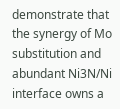demonstrate that the synergy of Mo substitution and abundant Ni3N/Ni interface owns a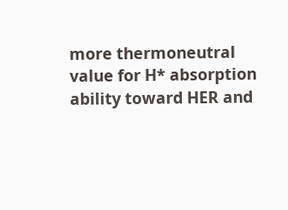more thermoneutral value for H* absorption ability toward HER and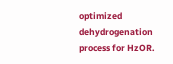optimized dehydrogenation process for HzOR.